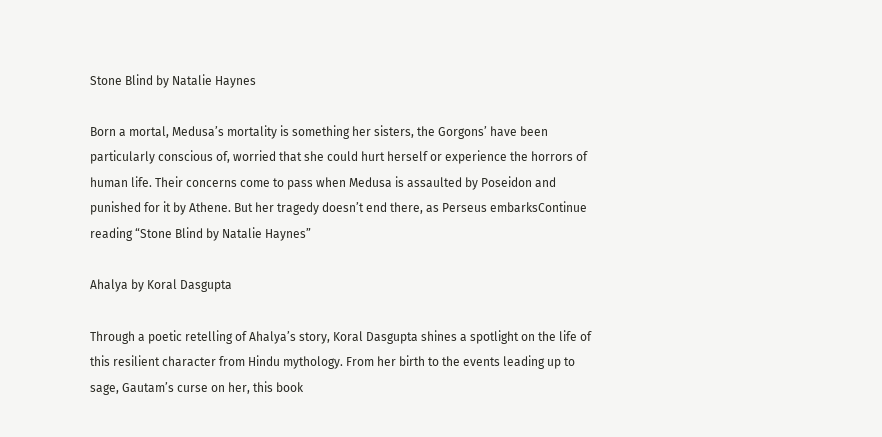Stone Blind by Natalie Haynes

Born a mortal, Medusa’s mortality is something her sisters, the Gorgons’ have been particularly conscious of, worried that she could hurt herself or experience the horrors of human life. Their concerns come to pass when Medusa is assaulted by Poseidon and punished for it by Athene. But her tragedy doesn’t end there, as Perseus embarksContinue reading “Stone Blind by Natalie Haynes”

Ahalya by Koral Dasgupta

Through a poetic retelling of Ahalya’s story, Koral Dasgupta shines a spotlight on the life of this resilient character from Hindu mythology. From her birth to the events leading up to sage, Gautam’s curse on her, this book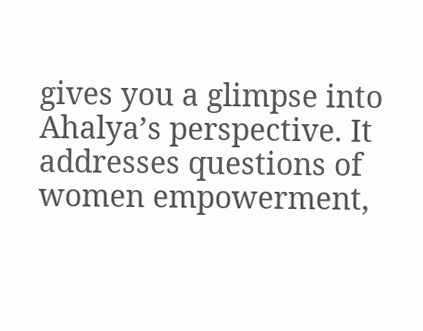gives you a glimpse into Ahalya’s perspective. It addresses questions of women empowerment,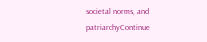societal norms, and patriarchyContinue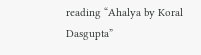reading “Ahalya by Koral Dasgupta”